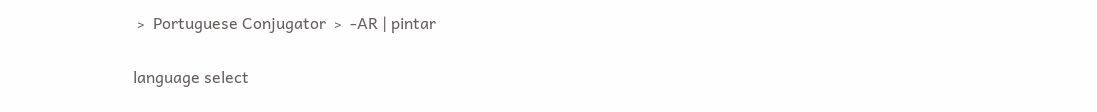﹥ Portuguese Conjugator ﹥ -AR | pintar

language select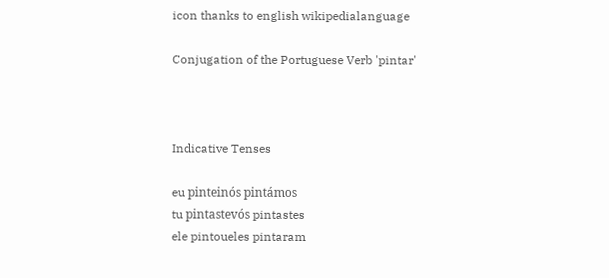icon thanks to english wikipedialanguage

Conjugation of the Portuguese Verb 'pintar'



Indicative Tenses

eu pinteinós pintámos
tu pintastevós pintastes
ele pintoueles pintaram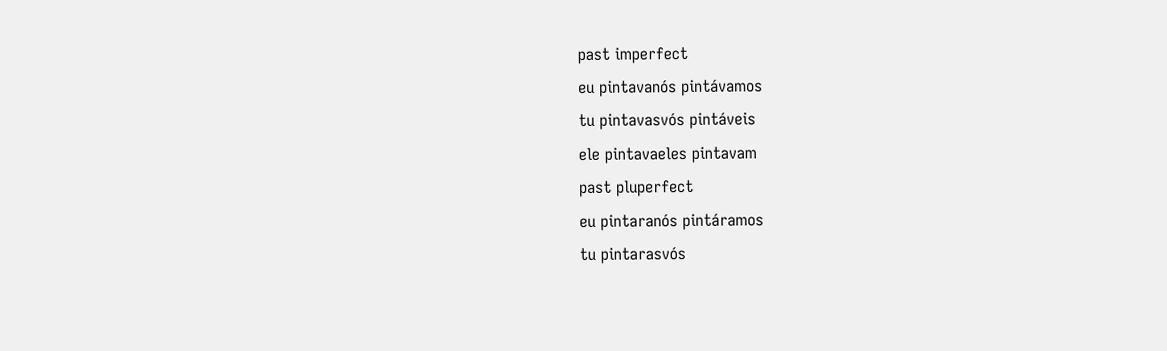past imperfect
eu pintavanós pintávamos
tu pintavasvós pintáveis
ele pintavaeles pintavam
past pluperfect
eu pintaranós pintáramos
tu pintarasvós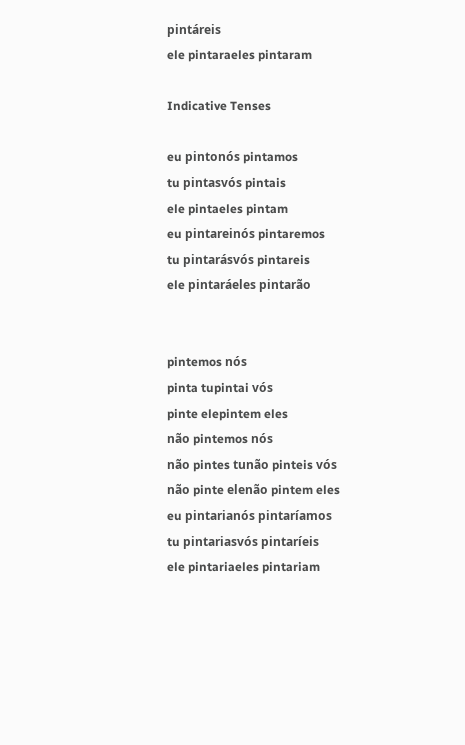pintáreis
ele pintaraeles pintaram

Indicative Tenses

eu pintonós pintamos
tu pintasvós pintais
ele pintaeles pintam
eu pintareinós pintaremos
tu pintarásvós pintareis
ele pintaráeles pintarão


pintemos nós
pinta tupintai vós
pinte elepintem eles
não pintemos nós
não pintes tunão pinteis vós
não pinte elenão pintem eles
eu pintarianós pintaríamos
tu pintariasvós pintaríeis
ele pintariaeles pintariam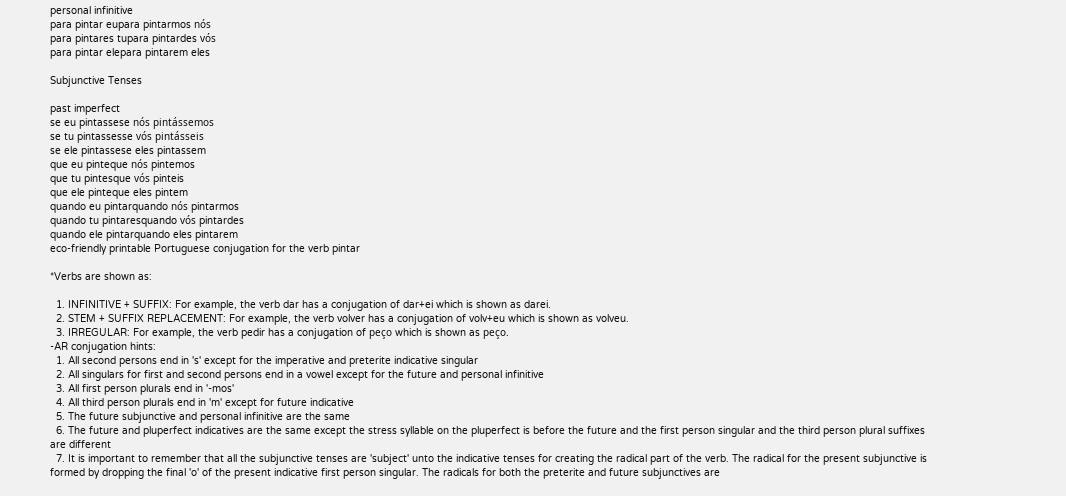personal infinitive
para pintar eupara pintarmos nós
para pintares tupara pintardes vós
para pintar elepara pintarem eles

Subjunctive Tenses

past imperfect
se eu pintassese nós pintássemos
se tu pintassesse vós pintásseis
se ele pintassese eles pintassem
que eu pinteque nós pintemos
que tu pintesque vós pinteis
que ele pinteque eles pintem
quando eu pintarquando nós pintarmos
quando tu pintaresquando vós pintardes
quando ele pintarquando eles pintarem
eco-friendly printable Portuguese conjugation for the verb pintar

*Verbs are shown as:

  1. INFINITIVE + SUFFIX: For example, the verb dar has a conjugation of dar+ei which is shown as darei.
  2. STEM + SUFFIX REPLACEMENT: For example, the verb volver has a conjugation of volv+eu which is shown as volveu.
  3. IRREGULAR: For example, the verb pedir has a conjugation of peço which is shown as peço.
-AR conjugation hints:
  1. All second persons end in 's' except for the imperative and preterite indicative singular
  2. All singulars for first and second persons end in a vowel except for the future and personal infinitive
  3. All first person plurals end in '-mos'
  4. All third person plurals end in 'm' except for future indicative
  5. The future subjunctive and personal infinitive are the same
  6. The future and pluperfect indicatives are the same except the stress syllable on the pluperfect is before the future and the first person singular and the third person plural suffixes are different
  7. It is important to remember that all the subjunctive tenses are 'subject' unto the indicative tenses for creating the radical part of the verb. The radical for the present subjunctive is formed by dropping the final 'o' of the present indicative first person singular. The radicals for both the preterite and future subjunctives are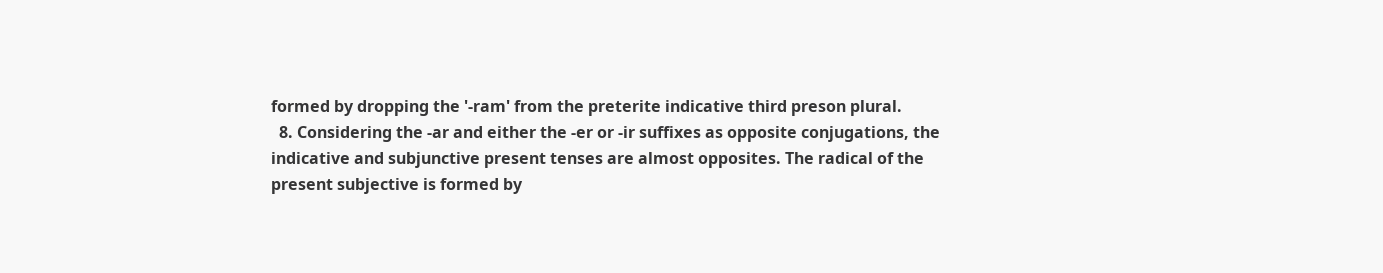formed by dropping the '-ram' from the preterite indicative third preson plural.
  8. Considering the -ar and either the -er or -ir suffixes as opposite conjugations, the indicative and subjunctive present tenses are almost opposites. The radical of the present subjective is formed by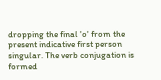dropping the final 'o' from the present indicative first person singular. The verb conjugation is formed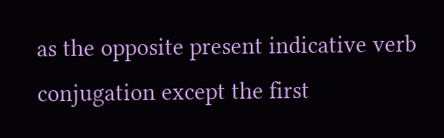as the opposite present indicative verb conjugation except the first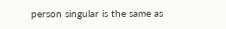person singular is the same as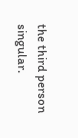the third person singular.